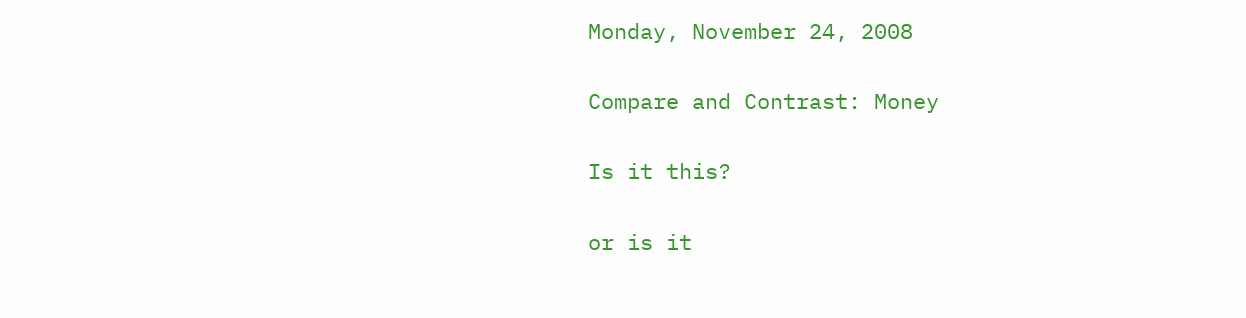Monday, November 24, 2008

Compare and Contrast: Money

Is it this?

or is it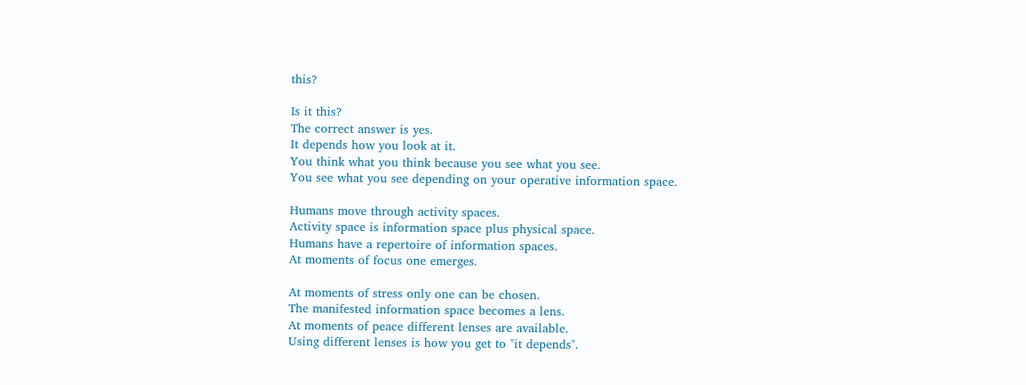this?

Is it this?
The correct answer is yes.
It depends how you look at it.
You think what you think because you see what you see.
You see what you see depending on your operative information space.

Humans move through activity spaces.
Activity space is information space plus physical space.
Humans have a repertoire of information spaces.
At moments of focus one emerges.

At moments of stress only one can be chosen.
The manifested information space becomes a lens.
At moments of peace different lenses are available.
Using different lenses is how you get to "it depends".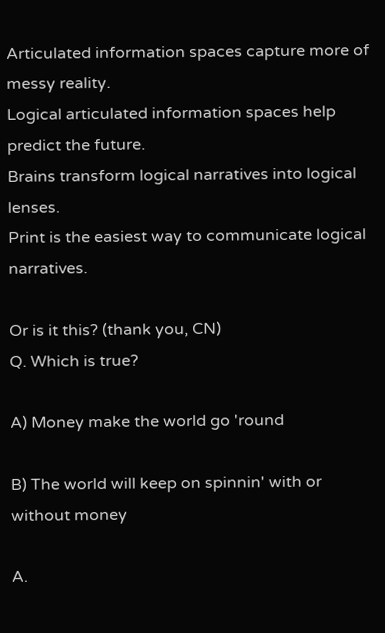Articulated information spaces capture more of messy reality.
Logical articulated information spaces help predict the future.
Brains transform logical narratives into logical lenses.
Print is the easiest way to communicate logical narratives.

Or is it this? (thank you, CN)
Q. Which is true?

A) Money make the world go 'round

B) The world will keep on spinnin' with or without money

A.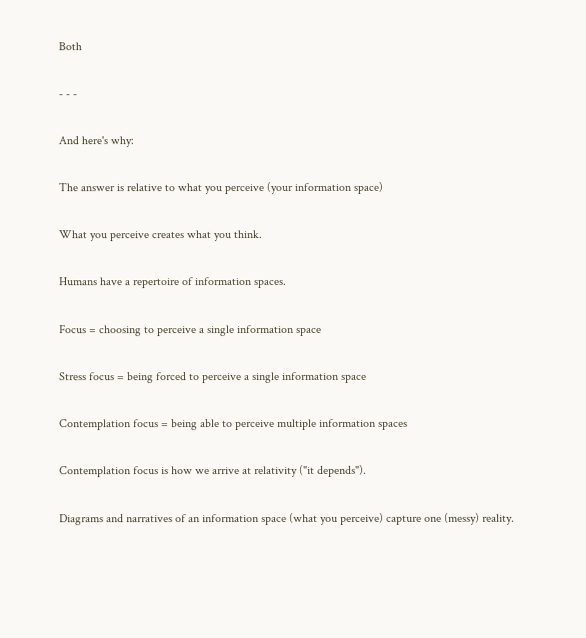Both

- - -

And here's why:

The answer is relative to what you perceive (your information space)

What you perceive creates what you think.

Humans have a repertoire of information spaces.

Focus = choosing to perceive a single information space

Stress focus = being forced to perceive a single information space

Contemplation focus = being able to perceive multiple information spaces

Contemplation focus is how we arrive at relativity ("it depends").

Diagrams and narratives of an information space (what you perceive) capture one (messy) reality.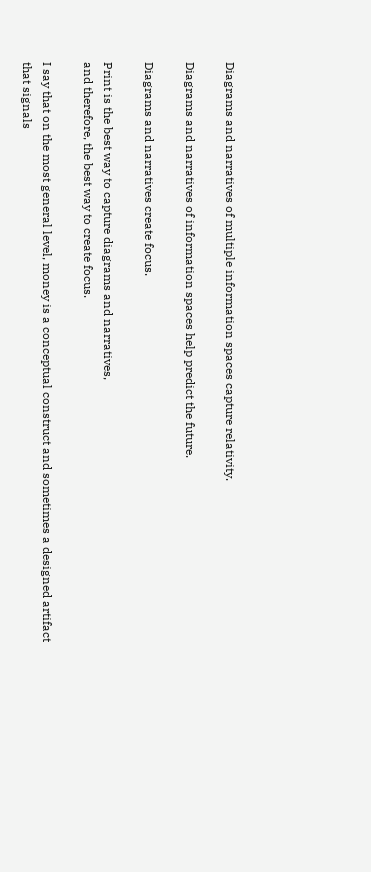Diagrams and narratives of multiple information spaces capture relativity.

Diagrams and narratives of information spaces help predict the future.

Diagrams and narratives create focus.

Print is the best way to capture diagrams and narratives,
and therefore, the best way to create focus.

I say that on the most general level, money is a conceptual construct and sometimes a designed artifact that signals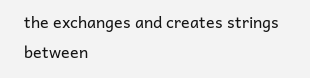the exchanges and creates strings between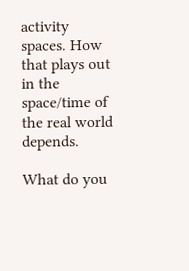activity spaces. How that plays out in the space/time of the real world depends.

What do you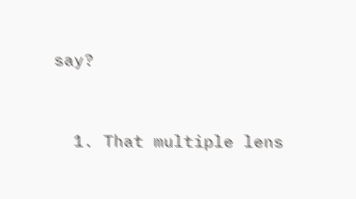say?


  1. That multiple lens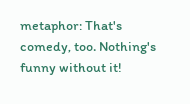metaphor: That's comedy, too. Nothing's funny without it!